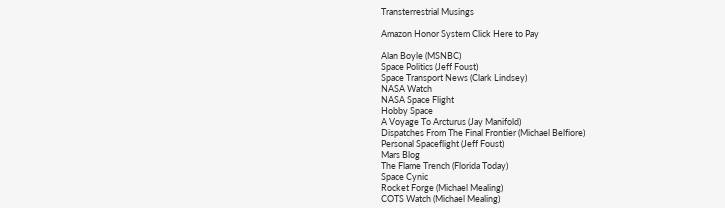Transterrestrial Musings

Amazon Honor System Click Here to Pay

Alan Boyle (MSNBC)
Space Politics (Jeff Foust)
Space Transport News (Clark Lindsey)
NASA Watch
NASA Space Flight
Hobby Space
A Voyage To Arcturus (Jay Manifold)
Dispatches From The Final Frontier (Michael Belfiore)
Personal Spaceflight (Jeff Foust)
Mars Blog
The Flame Trench (Florida Today)
Space Cynic
Rocket Forge (Michael Mealing)
COTS Watch (Michael Mealing)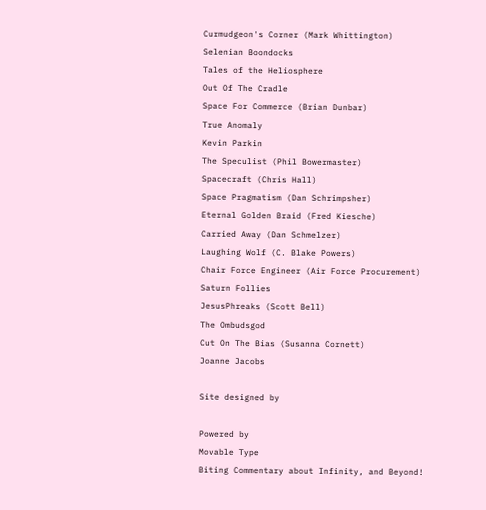Curmudgeon's Corner (Mark Whittington)
Selenian Boondocks
Tales of the Heliosphere
Out Of The Cradle
Space For Commerce (Brian Dunbar)
True Anomaly
Kevin Parkin
The Speculist (Phil Bowermaster)
Spacecraft (Chris Hall)
Space Pragmatism (Dan Schrimpsher)
Eternal Golden Braid (Fred Kiesche)
Carried Away (Dan Schmelzer)
Laughing Wolf (C. Blake Powers)
Chair Force Engineer (Air Force Procurement)
Saturn Follies
JesusPhreaks (Scott Bell)
The Ombudsgod
Cut On The Bias (Susanna Cornett)
Joanne Jacobs

Site designed by

Powered by
Movable Type
Biting Commentary about Infinity, and Beyond!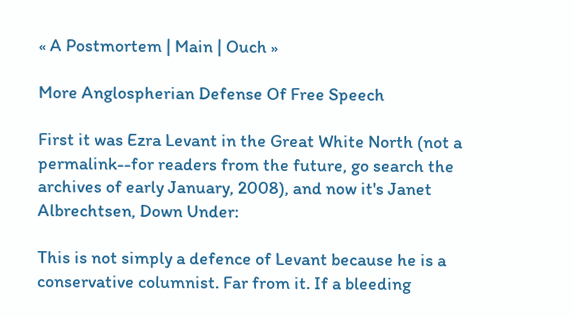« A Postmortem | Main | Ouch »

More Anglospherian Defense Of Free Speech

First it was Ezra Levant in the Great White North (not a permalink--for readers from the future, go search the archives of early January, 2008), and now it's Janet Albrechtsen, Down Under:

This is not simply a defence of Levant because he is a conservative columnist. Far from it. If a bleeding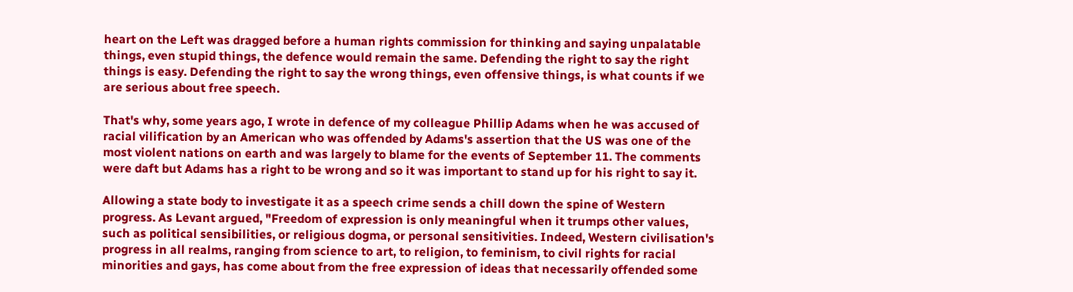heart on the Left was dragged before a human rights commission for thinking and saying unpalatable things, even stupid things, the defence would remain the same. Defending the right to say the right things is easy. Defending the right to say the wrong things, even offensive things, is what counts if we are serious about free speech.

That's why, some years ago, I wrote in defence of my colleague Phillip Adams when he was accused of racial vilification by an American who was offended by Adams's assertion that the US was one of the most violent nations on earth and was largely to blame for the events of September 11. The comments were daft but Adams has a right to be wrong and so it was important to stand up for his right to say it.

Allowing a state body to investigate it as a speech crime sends a chill down the spine of Western progress. As Levant argued, "Freedom of expression is only meaningful when it trumps other values, such as political sensibilities, or religious dogma, or personal sensitivities. Indeed, Western civilisation's progress in all realms, ranging from science to art, to religion, to feminism, to civil rights for racial minorities and gays, has come about from the free expression of ideas that necessarily offended some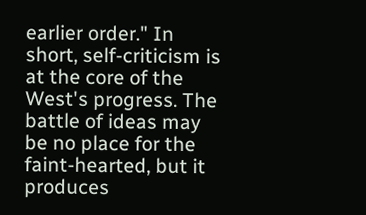earlier order." In short, self-criticism is at the core of the West's progress. The battle of ideas may be no place for the faint-hearted, but it produces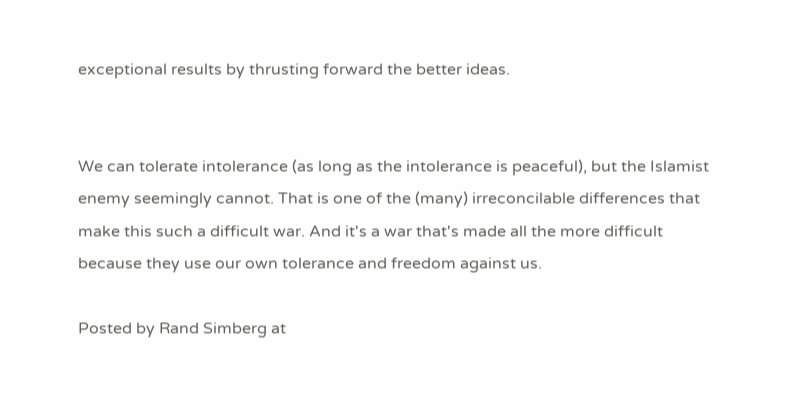exceptional results by thrusting forward the better ideas.


We can tolerate intolerance (as long as the intolerance is peaceful), but the Islamist enemy seemingly cannot. That is one of the (many) irreconcilable differences that make this such a difficult war. And it's a war that's made all the more difficult because they use our own tolerance and freedom against us.

Posted by Rand Simberg at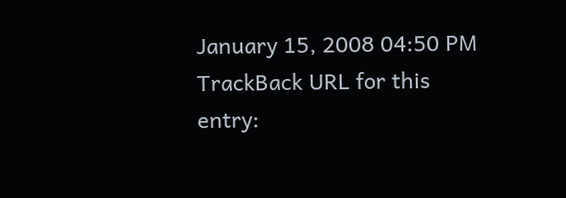January 15, 2008 04:50 PM
TrackBack URL for this entry: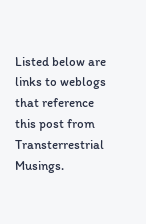Listed below are links to weblogs that reference this post from Transterrestrial Musings.